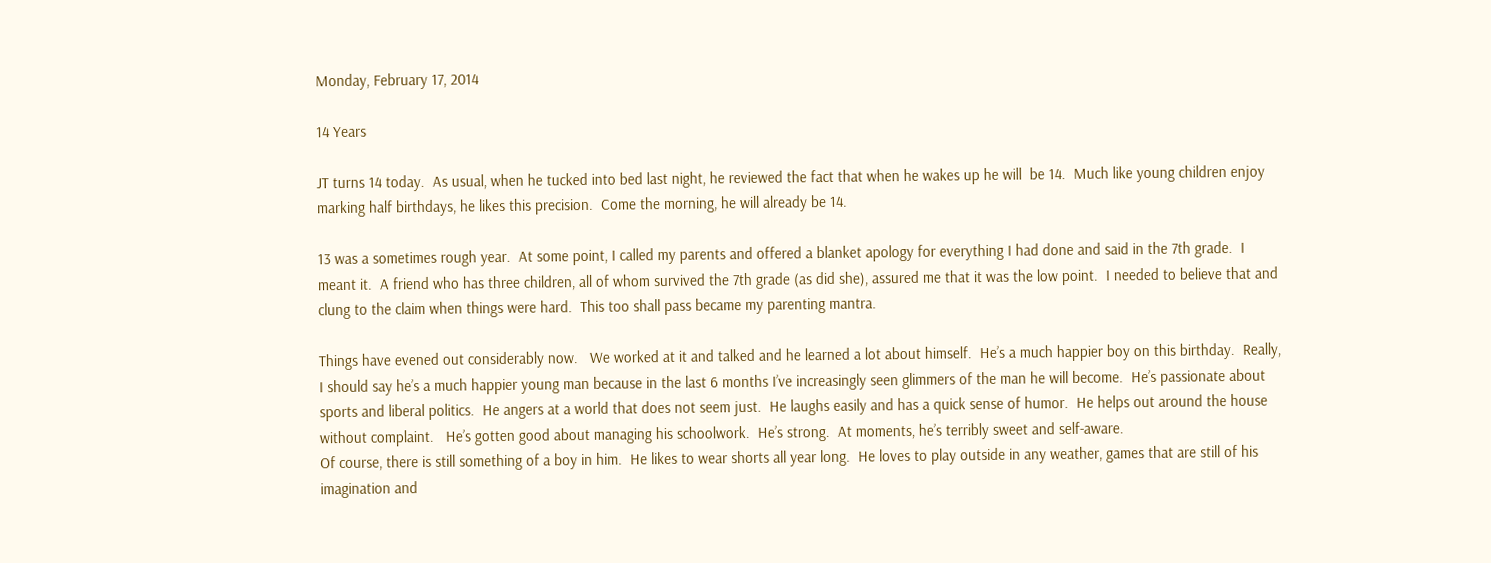Monday, February 17, 2014

14 Years

JT turns 14 today.  As usual, when he tucked into bed last night, he reviewed the fact that when he wakes up he will  be 14.  Much like young children enjoy marking half birthdays, he likes this precision.  Come the morning, he will already be 14.

13 was a sometimes rough year.  At some point, I called my parents and offered a blanket apology for everything I had done and said in the 7th grade.  I meant it.  A friend who has three children, all of whom survived the 7th grade (as did she), assured me that it was the low point.  I needed to believe that and clung to the claim when things were hard.  This too shall pass became my parenting mantra.

Things have evened out considerably now.   We worked at it and talked and he learned a lot about himself.  He’s a much happier boy on this birthday.  Really, I should say he’s a much happier young man because in the last 6 months I’ve increasingly seen glimmers of the man he will become.  He’s passionate about sports and liberal politics.  He angers at a world that does not seem just.  He laughs easily and has a quick sense of humor.  He helps out around the house without complaint.   He’s gotten good about managing his schoolwork.  He’s strong.  At moments, he’s terribly sweet and self-aware.
Of course, there is still something of a boy in him.  He likes to wear shorts all year long.  He loves to play outside in any weather, games that are still of his imagination and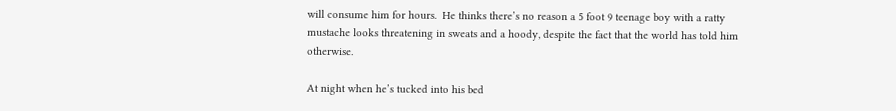will consume him for hours.  He thinks there’s no reason a 5 foot 9 teenage boy with a ratty mustache looks threatening in sweats and a hoody, despite the fact that the world has told him otherwise.

At night when he’s tucked into his bed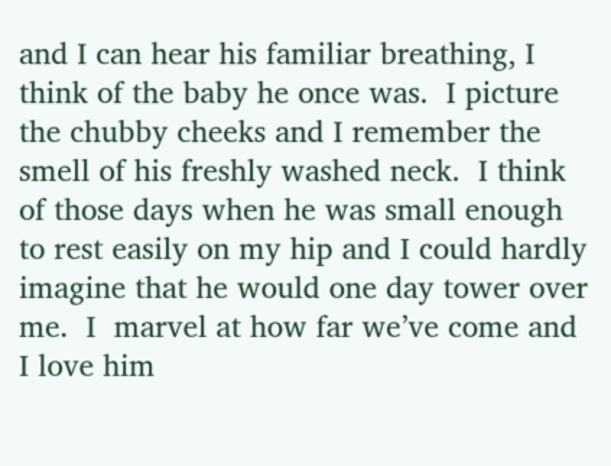and I can hear his familiar breathing, I think of the baby he once was.  I picture the chubby cheeks and I remember the smell of his freshly washed neck.  I think of those days when he was small enough to rest easily on my hip and I could hardly imagine that he would one day tower over me.  I  marvel at how far we’ve come and I love him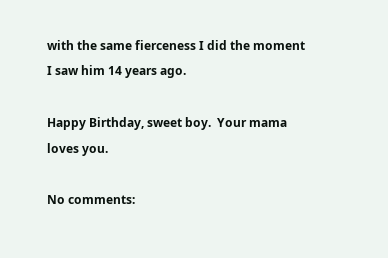with the same fierceness I did the moment I saw him 14 years ago.

Happy Birthday, sweet boy.  Your mama loves you.

No comments: